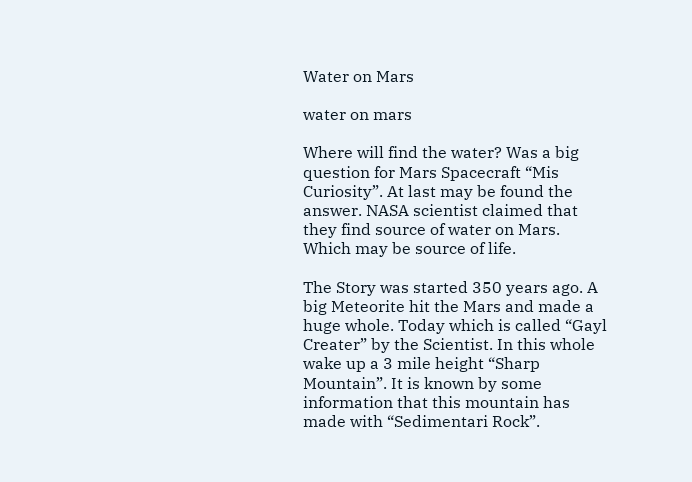Water on Mars

water on mars

Where will find the water? Was a big question for Mars Spacecraft “Mis Curiosity”. At last may be found the answer. NASA scientist claimed that they find source of water on Mars. Which may be source of life.

The Story was started 350 years ago. A big Meteorite hit the Mars and made a huge whole. Today which is called “Gayl Creater” by the Scientist. In this whole wake up a 3 mile height “Sharp Mountain”. It is known by some information that this mountain has made with “Sedimentari Rock”.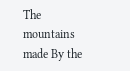The mountains made By the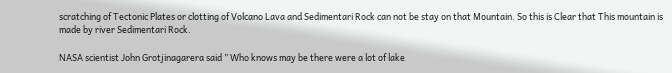scratching of Tectonic Plates or clotting of Volcano Lava and Sedimentari Rock can not be stay on that Mountain. So this is Clear that This mountain is made by river Sedimentari Rock.

NASA scientist John Grotjinagarera said ” Who knows may be there were a lot of lake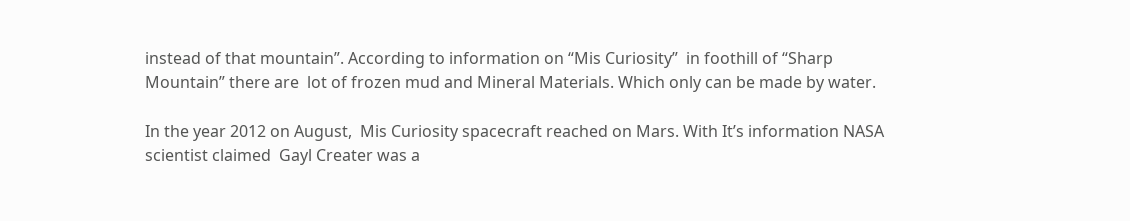instead of that mountain”. According to information on “Mis Curiosity”  in foothill of “Sharp Mountain” there are  lot of frozen mud and Mineral Materials. Which only can be made by water.

In the year 2012 on August,  Mis Curiosity spacecraft reached on Mars. With It’s information NASA scientist claimed  Gayl Creater was a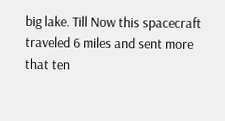big lake. Till Now this spacecraft traveled 6 miles and sent more that ten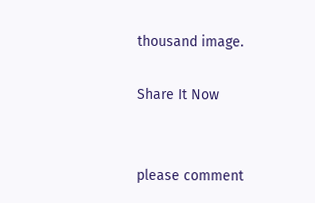thousand image.

Share It Now


please comment